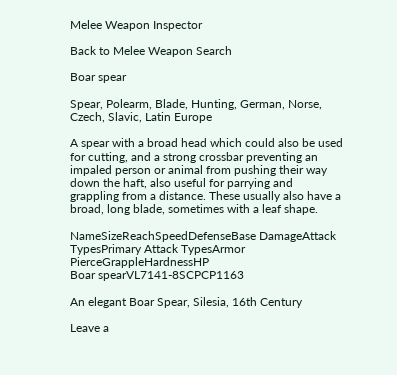Melee Weapon Inspector

Back to Melee Weapon Search

Boar spear

Spear, Polearm, Blade, Hunting, German, Norse, Czech, Slavic, Latin Europe

A spear with a broad head which could also be used for cutting, and a strong crossbar preventing an impaled person or animal from pushing their way down the haft, also useful for parrying and grappling from a distance. These usually also have a broad, long blade, sometimes with a leaf shape.

NameSizeReachSpeedDefenseBase DamageAttack TypesPrimary Attack TypesArmor PierceGrappleHardnessHP
Boar spearVL7141-8SCPCP1163

An elegant Boar Spear, Silesia, 16th Century

Leave a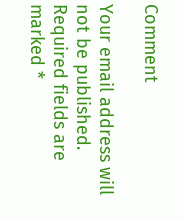Comment

Your email address will not be published. Required fields are marked *